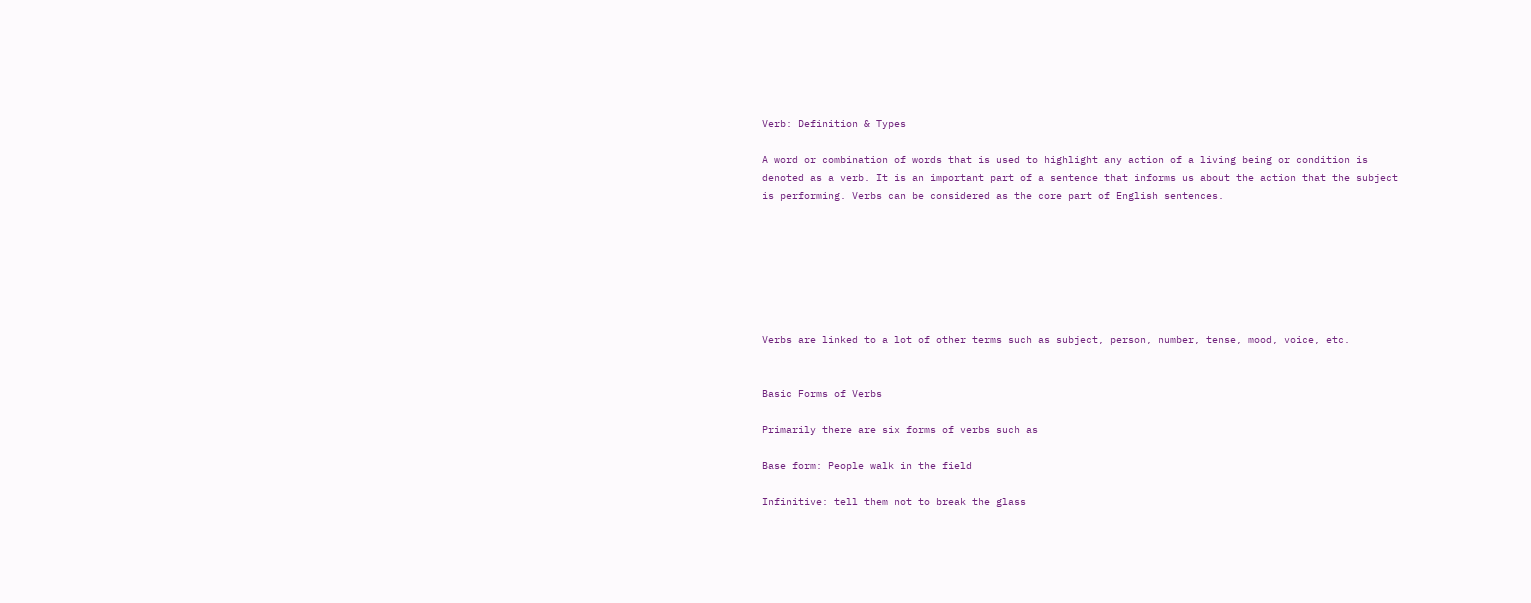Verb: Definition & Types

A word or combination of words that is used to highlight any action of a living being or condition is denoted as a verb. It is an important part of a sentence that informs us about the action that the subject is performing. Verbs can be considered as the core part of English sentences.







Verbs are linked to a lot of other terms such as subject, person, number, tense, mood, voice, etc.


Basic Forms of Verbs

Primarily there are six forms of verbs such as

Base form: People walk in the field

Infinitive: tell them not to break the glass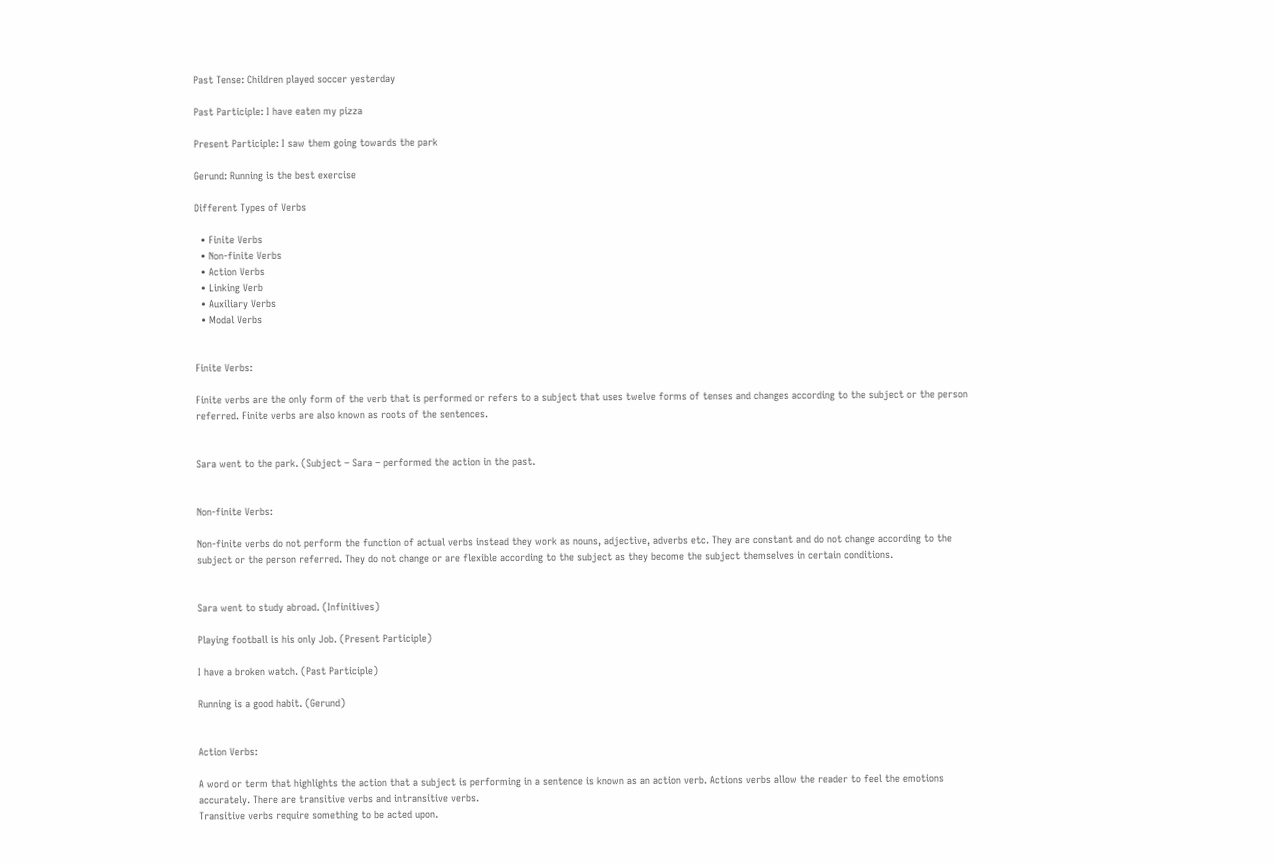Past Tense: Children played soccer yesterday

Past Participle: I have eaten my pizza

Present Participle: I saw them going towards the park

Gerund: Running is the best exercise

Different Types of Verbs

  • Finite Verbs
  • Non-finite Verbs
  • Action Verbs
  • Linking Verb
  • Auxiliary Verbs
  • Modal Verbs


Finite Verbs:

Finite verbs are the only form of the verb that is performed or refers to a subject that uses twelve forms of tenses and changes according to the subject or the person referred. Finite verbs are also known as roots of the sentences.


Sara went to the park. (Subject – Sara – performed the action in the past.


Non-finite Verbs:

Non-finite verbs do not perform the function of actual verbs instead they work as nouns, adjective, adverbs etc. They are constant and do not change according to the subject or the person referred. They do not change or are flexible according to the subject as they become the subject themselves in certain conditions.


Sara went to study abroad. (Infinitives)

Playing football is his only Job. (Present Participle)

I have a broken watch. (Past Participle)

Running is a good habit. (Gerund)


Action Verbs:

A word or term that highlights the action that a subject is performing in a sentence is known as an action verb. Actions verbs allow the reader to feel the emotions accurately. There are transitive verbs and intransitive verbs.
Transitive verbs require something to be acted upon.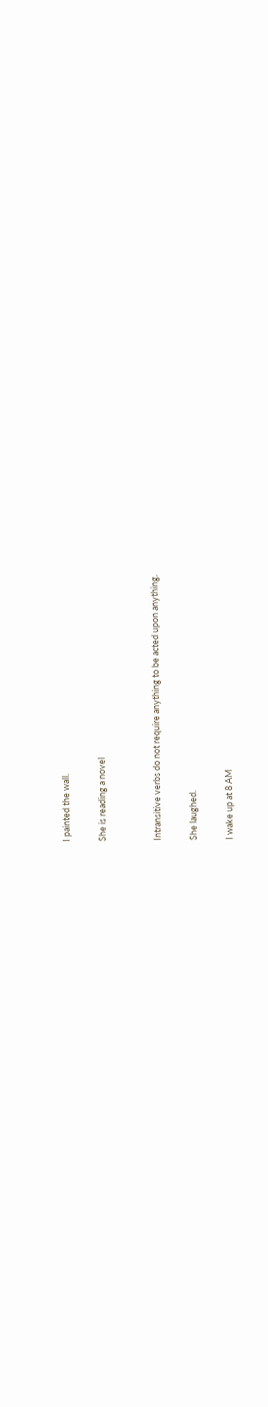I painted the wall.

She is reading a novel


Intransitive verbs do not require anything to be acted upon anything.

She laughed.

I wake up at 8 AM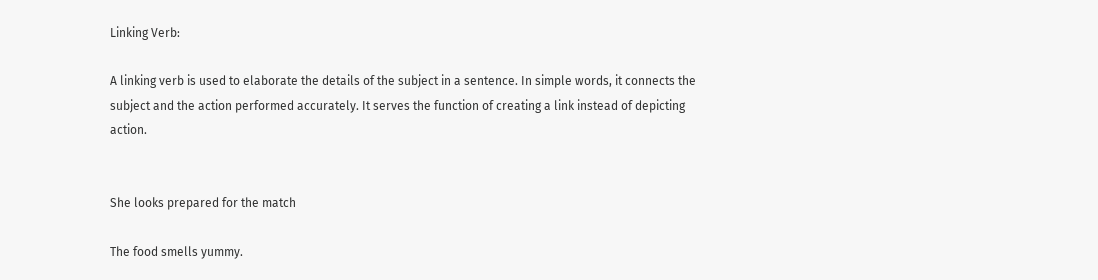Linking Verb:

A linking verb is used to elaborate the details of the subject in a sentence. In simple words, it connects the subject and the action performed accurately. It serves the function of creating a link instead of depicting action.


She looks prepared for the match

The food smells yummy.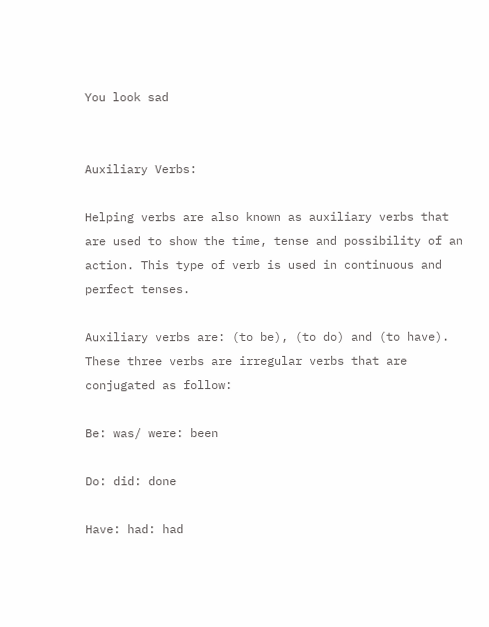You look sad


Auxiliary Verbs:

Helping verbs are also known as auxiliary verbs that are used to show the time, tense and possibility of an action. This type of verb is used in continuous and perfect tenses.

Auxiliary verbs are: (to be), (to do) and (to have). These three verbs are irregular verbs that are conjugated as follow:

Be: was/ were: been

Do: did: done

Have: had: had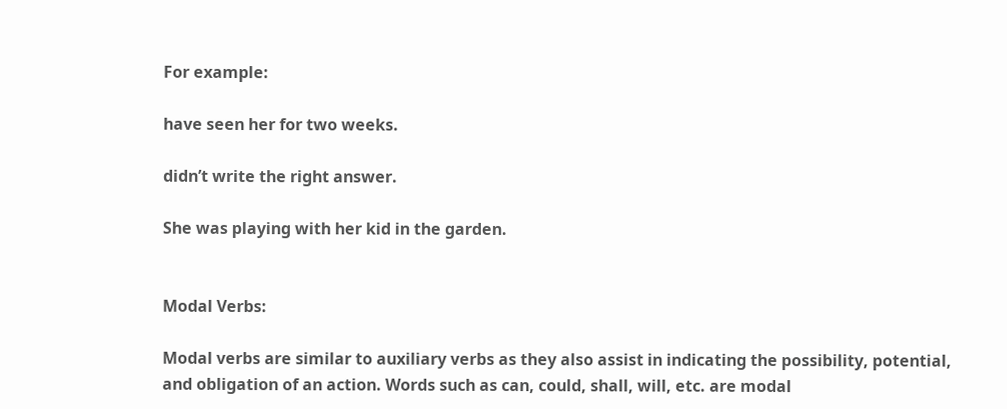For example:

have seen her for two weeks.

didn’t write the right answer.

She was playing with her kid in the garden.


Modal Verbs:

Modal verbs are similar to auxiliary verbs as they also assist in indicating the possibility, potential, and obligation of an action. Words such as can, could, shall, will, etc. are modal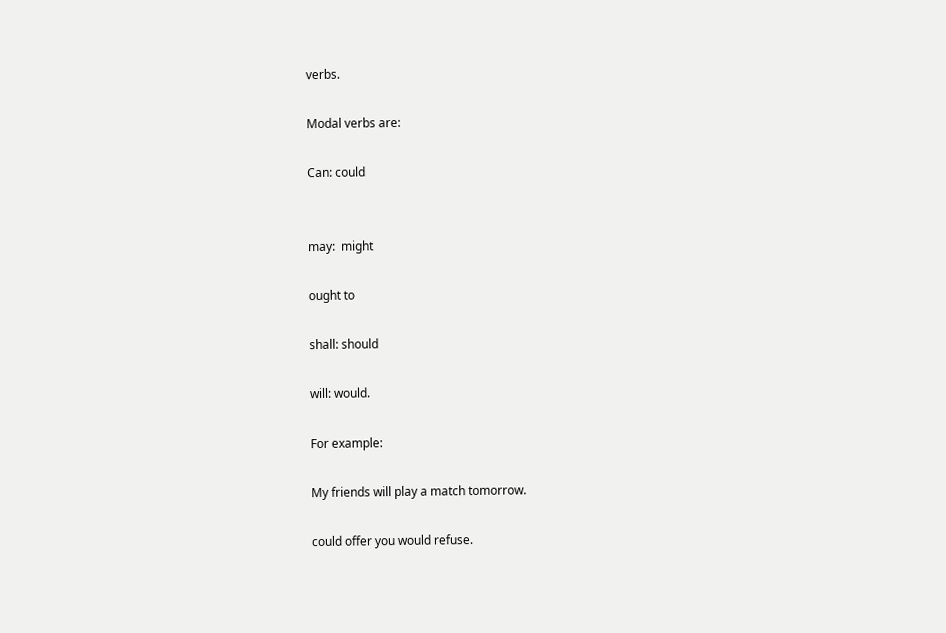verbs.

Modal verbs are:

Can: could


may:  might

ought to

shall: should

will: would.

For example:

My friends will play a match tomorrow.

could offer you would refuse.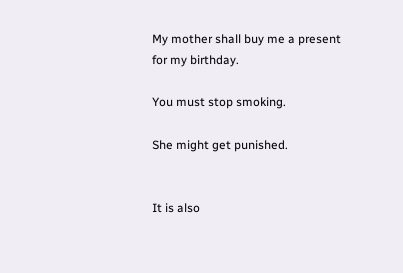My mother shall buy me a present for my birthday.

You must stop smoking.

She might get punished.


It is also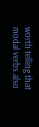worth telling that modal verbs also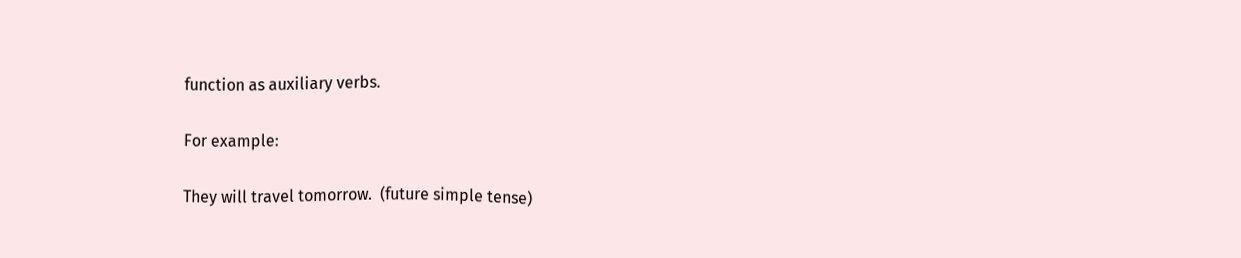function as auxiliary verbs.

For example:

They will travel tomorrow.  (future simple tense)